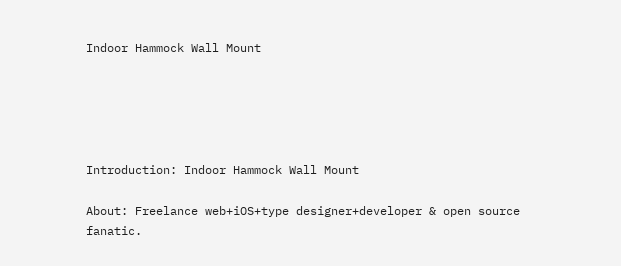Indoor Hammock Wall Mount





Introduction: Indoor Hammock Wall Mount

About: Freelance web+iOS+type designer+developer & open source fanatic.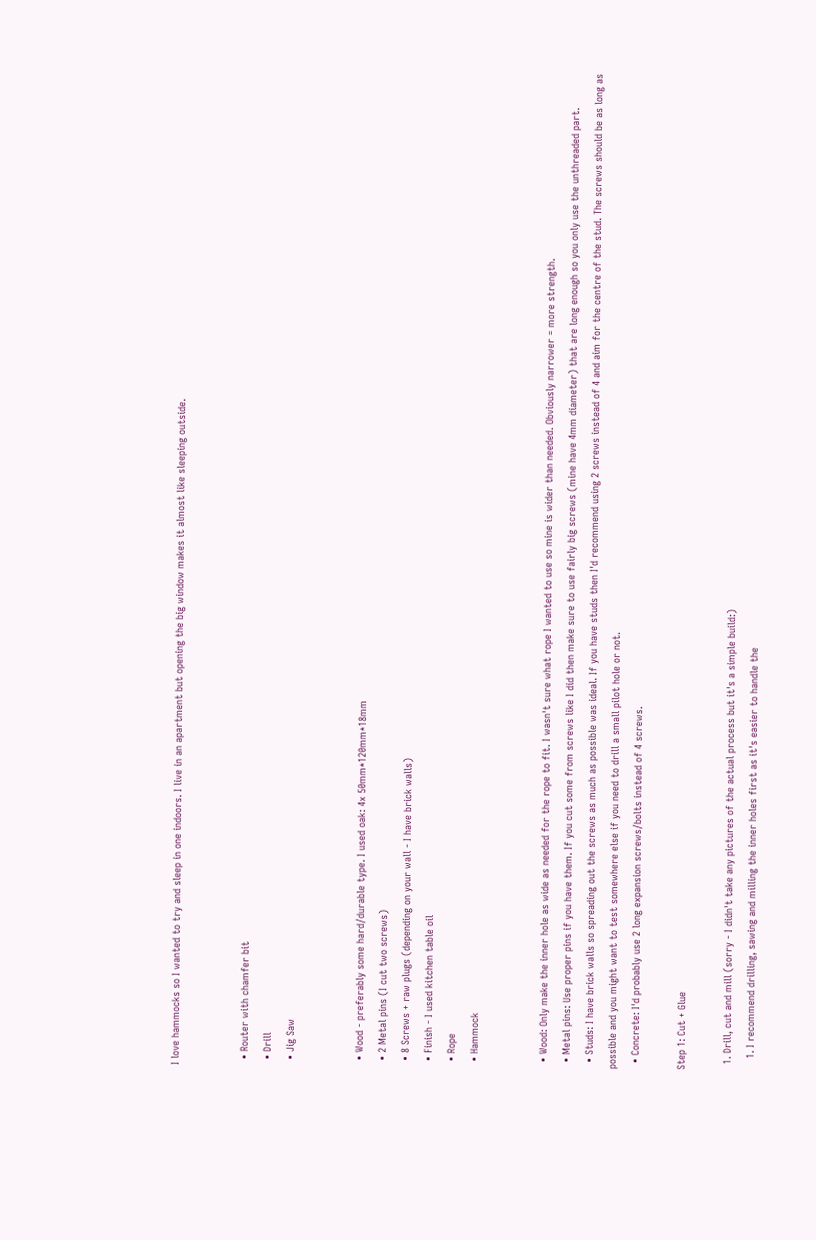I love hammocks so I wanted to try and sleep in one indoors. I live in an apartment but opening the big window makes it almost like sleeping outside.


  • Router with chamfer bit
  • Drill
  • Jig Saw


  • Wood - preferably some hard/durable type. I used oak: 4x 50mm*120mm*18mm
  • 2 Metal pins (I cut two screws)
  • 8 Screws + raw plugs (depending on your wall - I have brick walls)
  • Finish - I used kitchen table oil
  • Rope
  • Hammock


  • Wood: Only make the inner hole as wide as needed for the rope to fit. I wasn't sure what rope I wanted to use so mine is wider than needed. Obviously narrower = more strength.
  • Metal pins: Use proper pins if you have them. If you cut some from screws like I did then make sure to use fairly big screws (mine have 4mm diameter) that are long enough so you only use the unthreaded part.
  • Studs: I have brick walls so spreading out the screws as much as possible was ideal. If you have studs then I'd recommend using 2 screws instead of 4 and aim for the centre of the stud. The screws should be as long as possible and you might want to test somewhere else if you need to drill a small pilot hole or not.
  • Concrete: I'd probably use 2 long expansion screws/bolts instead of 4 screws.

Step 1: Cut + Glue

  1. Drill, cut and mill (sorry - I didn't take any pictures of the actual process but it's a simple build:)
    1. I recommend drilling, sawing and milling the inner holes first as it's easier to handle the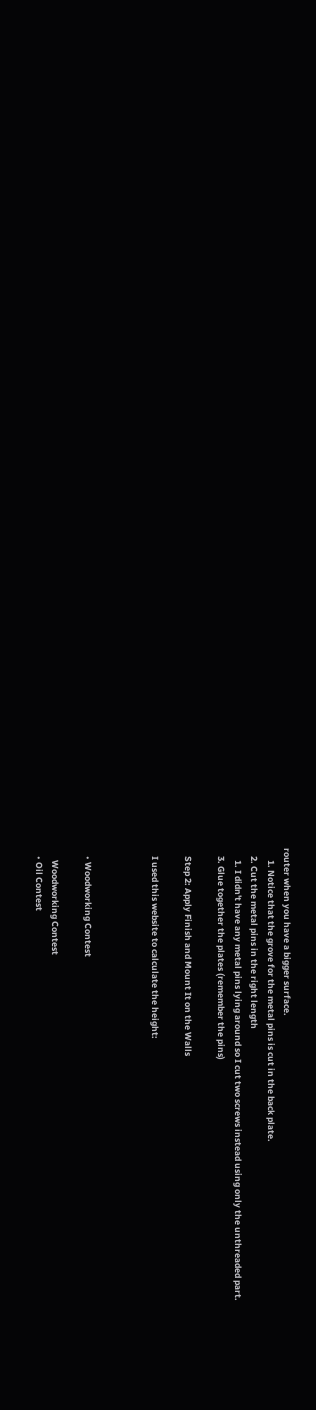router when you have a bigger surface.
      1. Notice that the grove for the metal pins is cut in the back plate.
    2. Cut the metal pins in the right length
      1. I didn't have any metal pins lying around so I cut two screws instead using only the unthreaded part.
    3. Glue together the plates (remember the pins)

    Step 2: Apply Finish and Mount It on the Walls

    I used this website to calculate the height:



    • Woodworking Contest

      Woodworking Contest
    • Oil Contest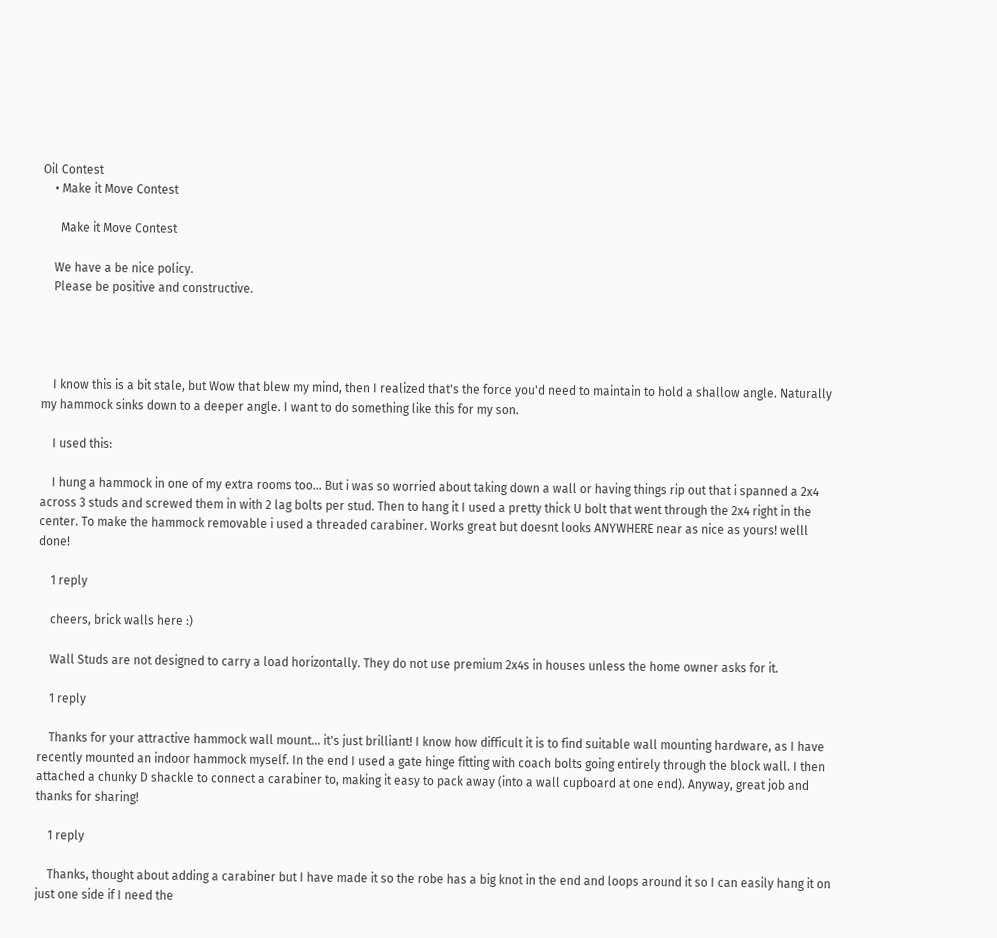Oil Contest
    • Make it Move Contest

      Make it Move Contest

    We have a be nice policy.
    Please be positive and constructive.




    I know this is a bit stale, but Wow that blew my mind, then I realized that's the force you'd need to maintain to hold a shallow angle. Naturally my hammock sinks down to a deeper angle. I want to do something like this for my son.

    I used this:

    I hung a hammock in one of my extra rooms too... But i was so worried about taking down a wall or having things rip out that i spanned a 2x4 across 3 studs and screwed them in with 2 lag bolts per stud. Then to hang it I used a pretty thick U bolt that went through the 2x4 right in the center. To make the hammock removable i used a threaded carabiner. Works great but doesnt looks ANYWHERE near as nice as yours! welll done!

    1 reply

    cheers, brick walls here :)

    Wall Studs are not designed to carry a load horizontally. They do not use premium 2x4s in houses unless the home owner asks for it.

    1 reply

    Thanks for your attractive hammock wall mount... it's just brilliant! I know how difficult it is to find suitable wall mounting hardware, as I have recently mounted an indoor hammock myself. In the end I used a gate hinge fitting with coach bolts going entirely through the block wall. I then attached a chunky D shackle to connect a carabiner to, making it easy to pack away (into a wall cupboard at one end). Anyway, great job and thanks for sharing!

    1 reply

    Thanks, thought about adding a carabiner but I have made it so the robe has a big knot in the end and loops around it so I can easily hang it on just one side if I need the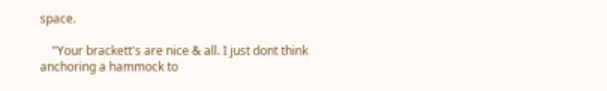space.

    "Your brackett's are nice & all. I just dont think anchoring a hammock to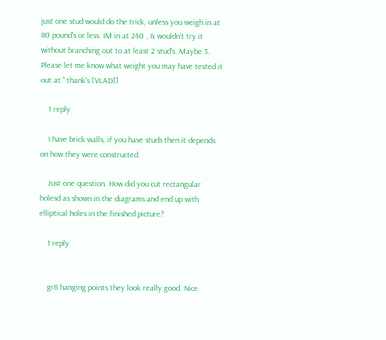just one stud would do the trick, unless you weigh in at 80 pound's or less. IM in at 240 , & wouldn't try it without branching out to at least 2 stud's. Maybe 3. Please let me know what weight you may have tested it out at." thank's [VLAD]]

    1 reply

    I have brick walls, if you have studs then it depends on how they were constructed.

    Just one question. How did you cut rectangular holesd as shown in the diagrams and end up with elliptical holes in the finished picture?

    1 reply


    gr8 hanging points they look really good. Nice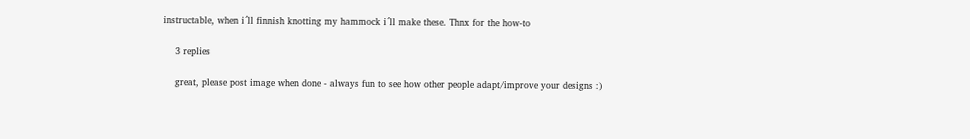instructable, when i´ll finnish knotting my hammock i´ll make these. Thnx for the how-to

    3 replies

    great, please post image when done - always fun to see how other people adapt/improve your designs :)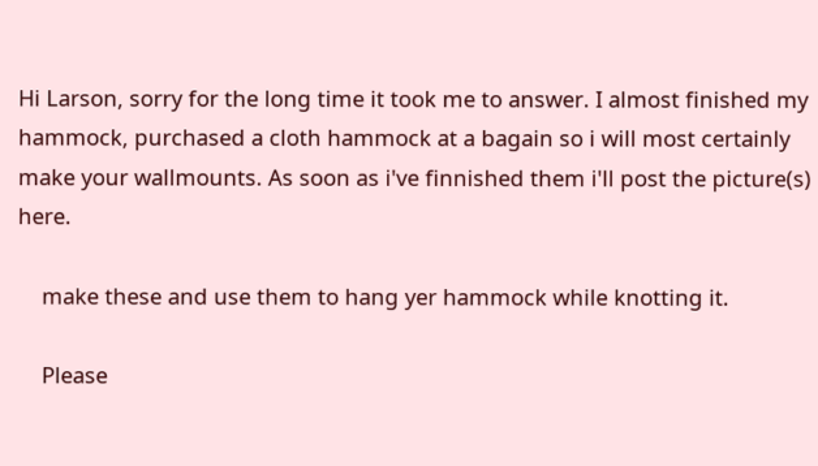Hi Larson, sorry for the long time it took me to answer. I almost finished my hammock, purchased a cloth hammock at a bagain so i will most certainly make your wallmounts. As soon as i've finnished them i'll post the picture(s) here.

    make these and use them to hang yer hammock while knotting it.

    Please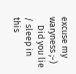excuse my waryness ;-)
    Did you lie / sleep in this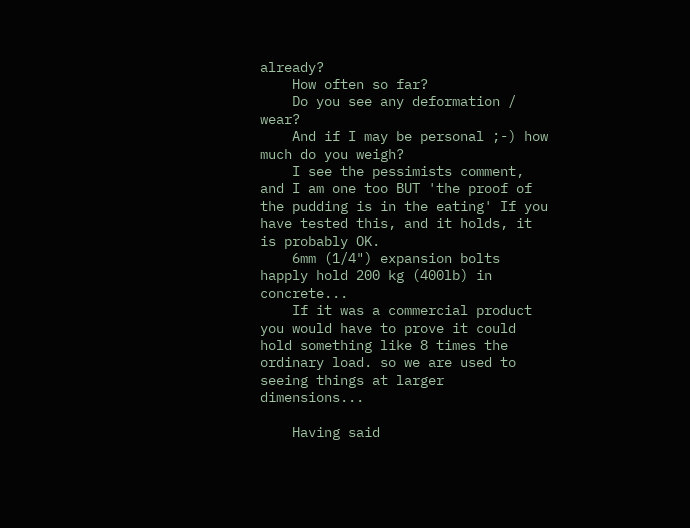already?
    How often so far?
    Do you see any deformation / wear?
    And if I may be personal ;-) how much do you weigh?
    I see the pessimists comment, and I am one too BUT 'the proof of the pudding is in the eating' If you have tested this, and it holds, it is probably OK.
    6mm (1/4") expansion bolts happly hold 200 kg (400lb) in concrete...
    If it was a commercial product you would have to prove it could hold something like 8 times the ordinary load. so we are used to seeing things at larger dimensions...

    Having said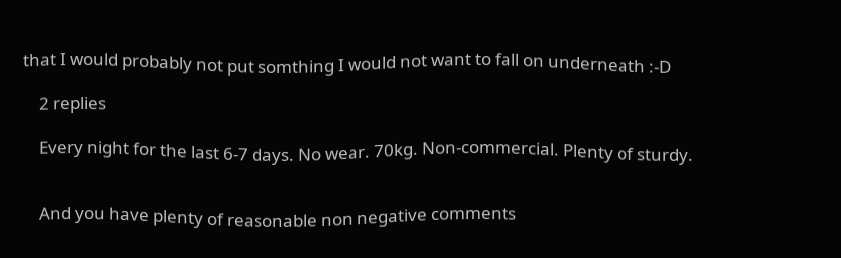that I would probably not put somthing I would not want to fall on underneath :-D

    2 replies

    Every night for the last 6-7 days. No wear. 70kg. Non-commercial. Plenty of sturdy.


    And you have plenty of reasonable non negative comments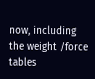now, including the weight /force tables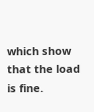which show that the load is fine.